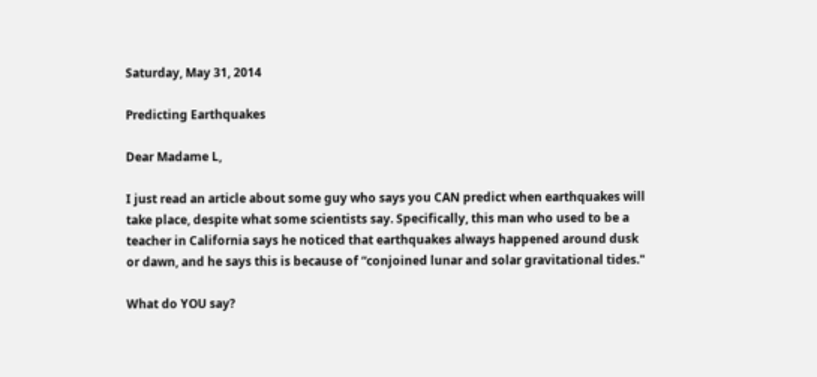Saturday, May 31, 2014

Predicting Earthquakes

Dear Madame L,

I just read an article about some guy who says you CAN predict when earthquakes will take place, despite what some scientists say. Specifically, this man who used to be a teacher in California says he noticed that earthquakes always happened around dusk or dawn, and he says this is because of “conjoined lunar and solar gravitational tides."

What do YOU say?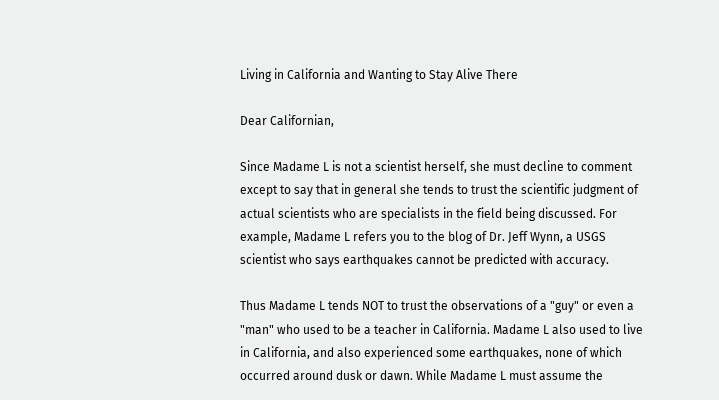Living in California and Wanting to Stay Alive There

Dear Californian,

Since Madame L is not a scientist herself, she must decline to comment except to say that in general she tends to trust the scientific judgment of actual scientists who are specialists in the field being discussed. For example, Madame L refers you to the blog of Dr. Jeff Wynn, a USGS scientist who says earthquakes cannot be predicted with accuracy.

Thus Madame L tends NOT to trust the observations of a "guy" or even a "man" who used to be a teacher in California. Madame L also used to live in California, and also experienced some earthquakes, none of which occurred around dusk or dawn. While Madame L must assume the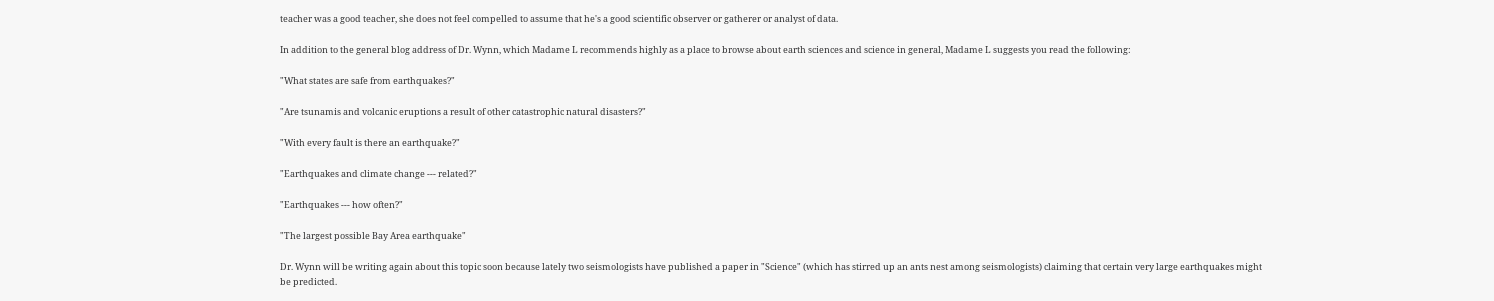teacher was a good teacher, she does not feel compelled to assume that he's a good scientific observer or gatherer or analyst of data.

In addition to the general blog address of Dr. Wynn, which Madame L recommends highly as a place to browse about earth sciences and science in general, Madame L suggests you read the following:

"What states are safe from earthquakes?"

"Are tsunamis and volcanic eruptions a result of other catastrophic natural disasters?"

"With every fault is there an earthquake?"

"Earthquakes and climate change --- related?"

"Earthquakes --- how often?"

"The largest possible Bay Area earthquake"

Dr. Wynn will be writing again about this topic soon because lately two seismologists have published a paper in "Science" (which has stirred up an ants nest among seismologists) claiming that certain very large earthquakes might be predicted.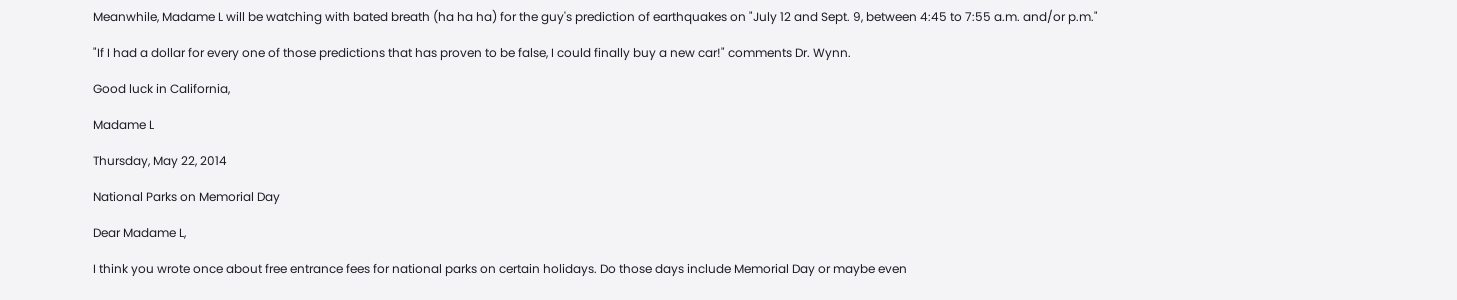Meanwhile, Madame L will be watching with bated breath (ha ha ha) for the guy's prediction of earthquakes on "July 12 and Sept. 9, between 4:45 to 7:55 a.m. and/or p.m."

"If I had a dollar for every one of those predictions that has proven to be false, I could finally buy a new car!" comments Dr. Wynn.

Good luck in California,

Madame L

Thursday, May 22, 2014

National Parks on Memorial Day

Dear Madame L,

I think you wrote once about free entrance fees for national parks on certain holidays. Do those days include Memorial Day or maybe even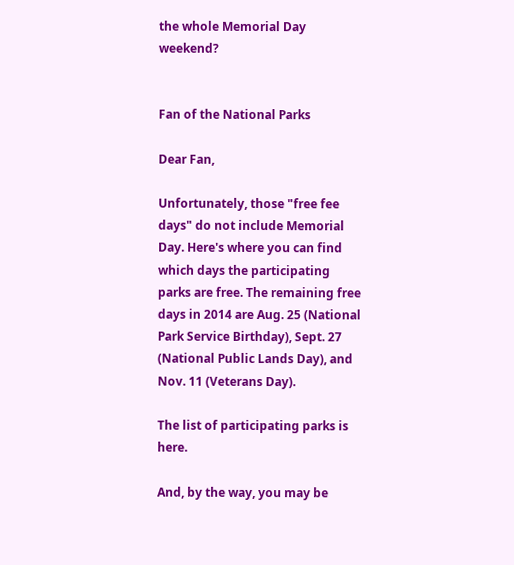the whole Memorial Day weekend?


Fan of the National Parks

Dear Fan,

Unfortunately, those "free fee days" do not include Memorial Day. Here's where you can find which days the participating parks are free. The remaining free days in 2014 are Aug. 25 (National Park Service Birthday), Sept. 27 (National Public Lands Day), and Nov. 11 (Veterans Day).

The list of participating parks is here.

And, by the way, you may be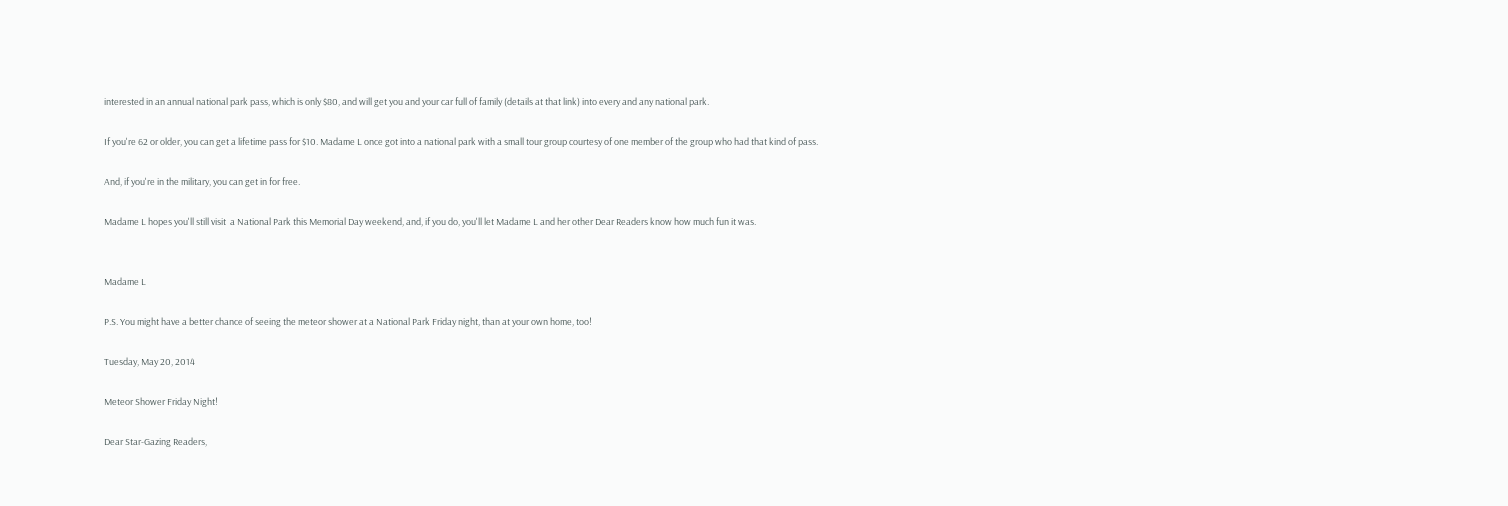interested in an annual national park pass, which is only $80, and will get you and your car full of family (details at that link) into every and any national park.

If you're 62 or older, you can get a lifetime pass for $10. Madame L once got into a national park with a small tour group courtesy of one member of the group who had that kind of pass.

And, if you're in the military, you can get in for free.

Madame L hopes you'll still visit  a National Park this Memorial Day weekend, and, if you do, you'll let Madame L and her other Dear Readers know how much fun it was.


Madame L

P.S. You might have a better chance of seeing the meteor shower at a National Park Friday night, than at your own home, too!

Tuesday, May 20, 2014

Meteor Shower Friday Night!

Dear Star-Gazing Readers,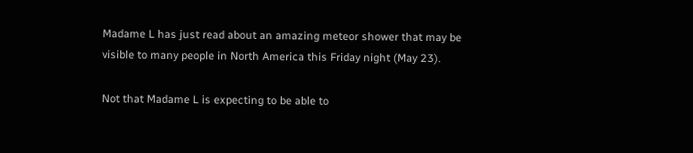Madame L has just read about an amazing meteor shower that may be visible to many people in North America this Friday night (May 23).

Not that Madame L is expecting to be able to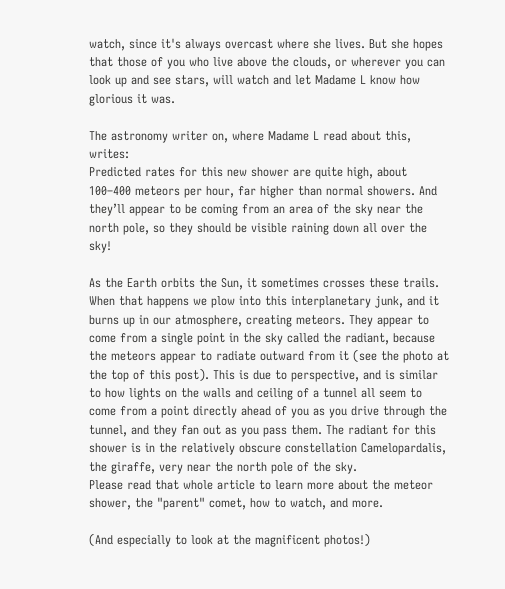watch, since it's always overcast where she lives. But she hopes that those of you who live above the clouds, or wherever you can look up and see stars, will watch and let Madame L know how glorious it was.

The astronomy writer on, where Madame L read about this, writes:
Predicted rates for this new shower are quite high, about 100–400 meteors per hour, far higher than normal showers. And they’ll appear to be coming from an area of the sky near the north pole, so they should be visible raining down all over the sky!

As the Earth orbits the Sun, it sometimes crosses these trails. When that happens we plow into this interplanetary junk, and it burns up in our atmosphere, creating meteors. They appear to come from a single point in the sky called the radiant, because the meteors appear to radiate outward from it (see the photo at the top of this post). This is due to perspective, and is similar to how lights on the walls and ceiling of a tunnel all seem to come from a point directly ahead of you as you drive through the tunnel, and they fan out as you pass them. The radiant for this shower is in the relatively obscure constellation Camelopardalis, the giraffe, very near the north pole of the sky.
Please read that whole article to learn more about the meteor shower, the "parent" comet, how to watch, and more.

(And especially to look at the magnificent photos!)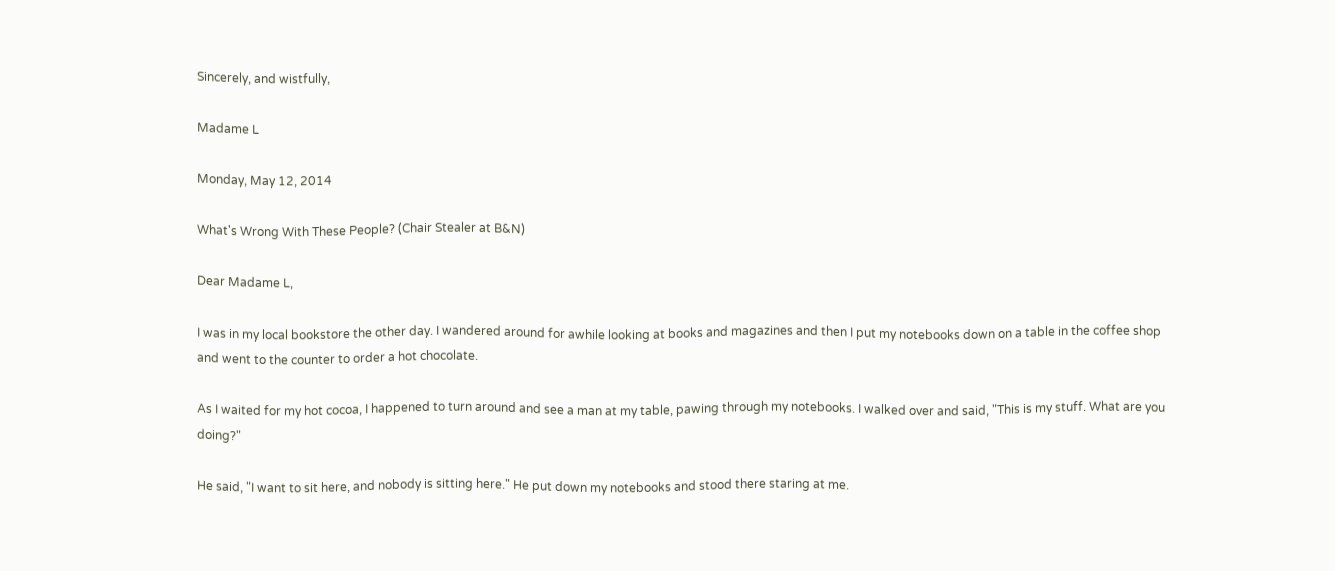Sincerely, and wistfully,

Madame L

Monday, May 12, 2014

What's Wrong With These People? (Chair Stealer at B&N)

Dear Madame L,

I was in my local bookstore the other day. I wandered around for awhile looking at books and magazines and then I put my notebooks down on a table in the coffee shop and went to the counter to order a hot chocolate.

As I waited for my hot cocoa, I happened to turn around and see a man at my table, pawing through my notebooks. I walked over and said, "This is my stuff. What are you doing?"

He said, "I want to sit here, and nobody is sitting here." He put down my notebooks and stood there staring at me.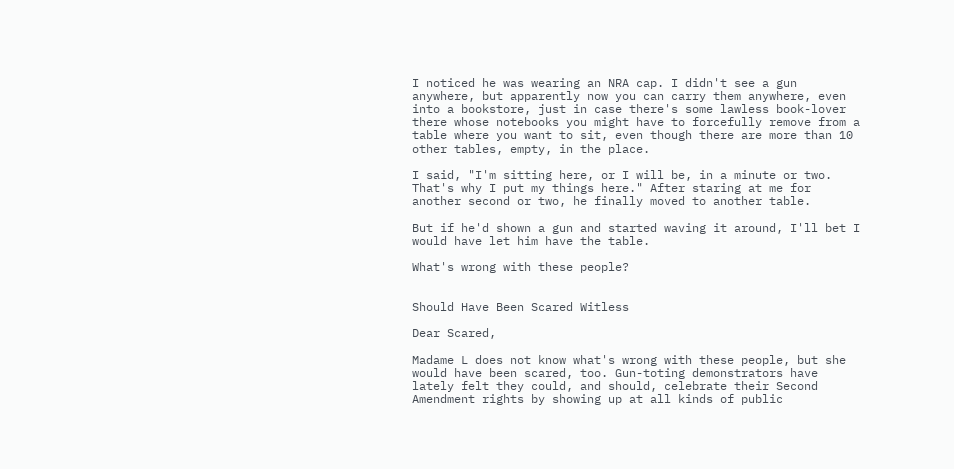I noticed he was wearing an NRA cap. I didn't see a gun anywhere, but apparently now you can carry them anywhere, even into a bookstore, just in case there's some lawless book-lover there whose notebooks you might have to forcefully remove from a table where you want to sit, even though there are more than 10 other tables, empty, in the place.

I said, "I'm sitting here, or I will be, in a minute or two. That's why I put my things here." After staring at me for another second or two, he finally moved to another table.

But if he'd shown a gun and started waving it around, I'll bet I would have let him have the table.

What's wrong with these people?


Should Have Been Scared Witless

Dear Scared,

Madame L does not know what's wrong with these people, but she would have been scared, too. Gun-toting demonstrators have lately felt they could, and should, celebrate their Second Amendment rights by showing up at all kinds of public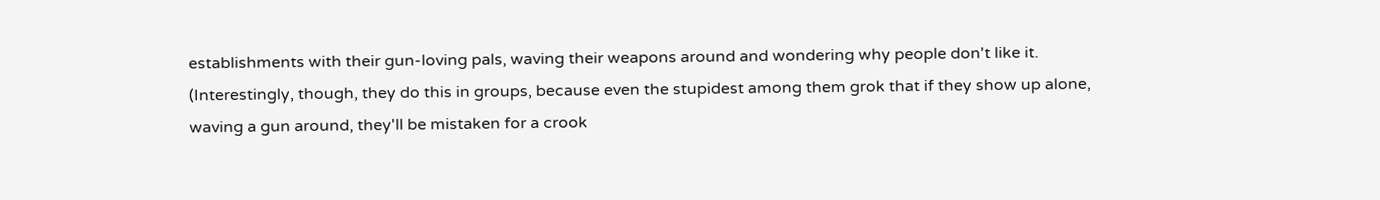establishments with their gun-loving pals, waving their weapons around and wondering why people don't like it. (Interestingly, though, they do this in groups, because even the stupidest among them grok that if they show up alone, waving a gun around, they'll be mistaken for a crook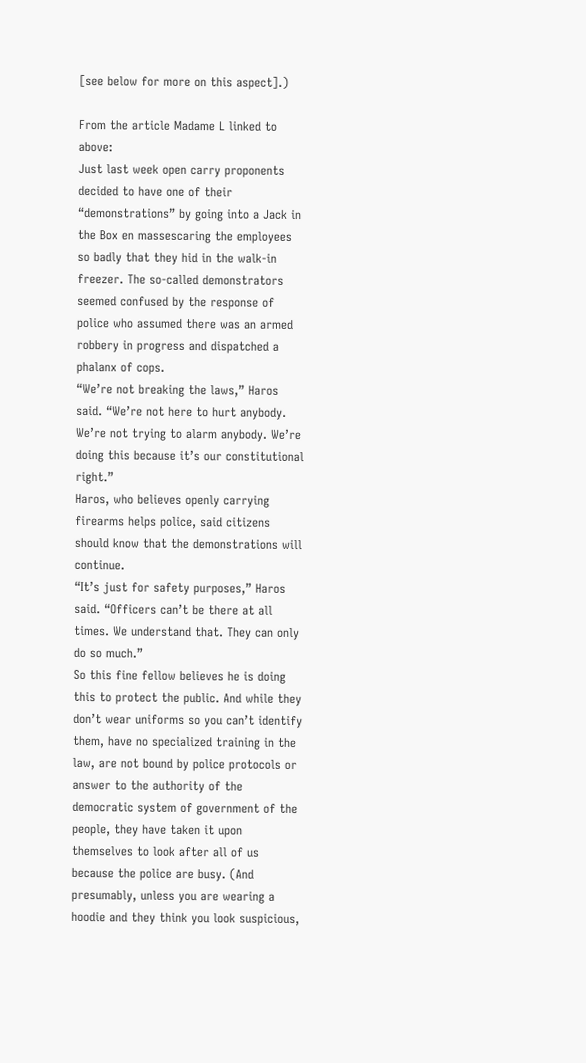[see below for more on this aspect].)

From the article Madame L linked to above:
Just last week open carry proponents decided to have one of their “demonstrations” by going into a Jack in the Box en massescaring the employees so badly that they hid in the walk-in freezer. The so-called demonstrators seemed confused by the response of police who assumed there was an armed robbery in progress and dispatched a phalanx of cops.
“We’re not breaking the laws,” Haros said. “We’re not here to hurt anybody. We’re not trying to alarm anybody. We’re doing this because it’s our constitutional right.”
Haros, who believes openly carrying firearms helps police, said citizens should know that the demonstrations will continue.
“It’s just for safety purposes,” Haros said. “Officers can’t be there at all times. We understand that. They can only do so much.”
So this fine fellow believes he is doing this to protect the public. And while they don’t wear uniforms so you can’t identify them, have no specialized training in the law, are not bound by police protocols or answer to the authority of the democratic system of government of the people, they have taken it upon themselves to look after all of us because the police are busy. (And presumably, unless you are wearing a hoodie and they think you look suspicious,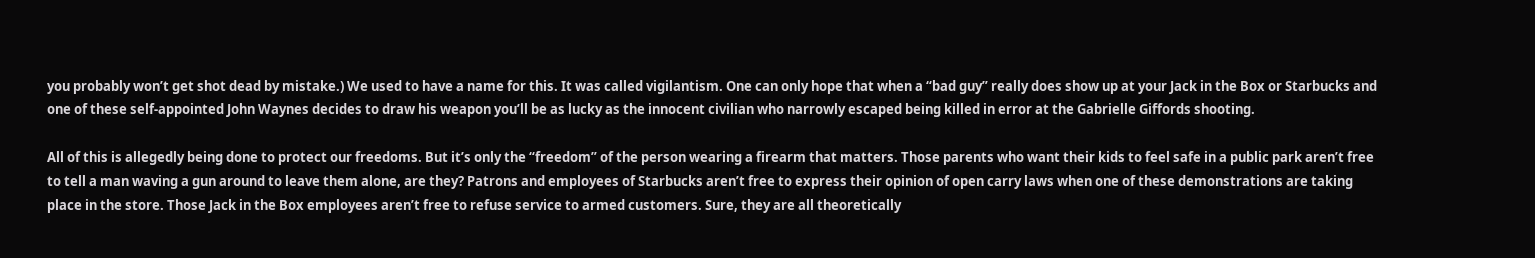you probably won’t get shot dead by mistake.) We used to have a name for this. It was called vigilantism. One can only hope that when a “bad guy” really does show up at your Jack in the Box or Starbucks and one of these self-appointed John Waynes decides to draw his weapon you’ll be as lucky as the innocent civilian who narrowly escaped being killed in error at the Gabrielle Giffords shooting.

All of this is allegedly being done to protect our freedoms. But it’s only the “freedom” of the person wearing a firearm that matters. Those parents who want their kids to feel safe in a public park aren’t free to tell a man waving a gun around to leave them alone, are they? Patrons and employees of Starbucks aren’t free to express their opinion of open carry laws when one of these demonstrations are taking place in the store. Those Jack in the Box employees aren’t free to refuse service to armed customers. Sure, they are all theoretically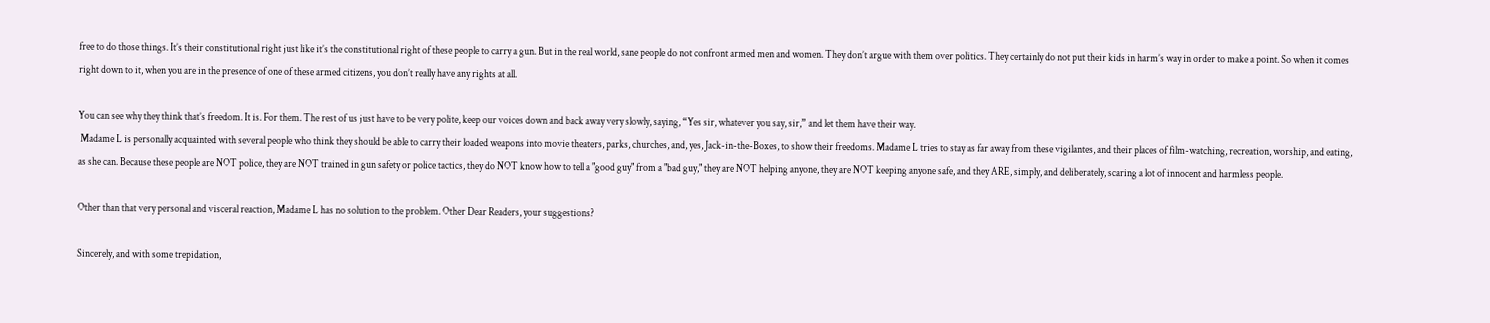free to do those things. It’s their constitutional right just like it’s the constitutional right of these people to carry a gun. But in the real world, sane people do not confront armed men and women. They don’t argue with them over politics. They certainly do not put their kids in harm’s way in order to make a point. So when it comes right down to it, when you are in the presence of one of these armed citizens, you don’t really have any rights at all.

You can see why they think that’s freedom. It is. For them. The rest of us just have to be very polite, keep our voices down and back away very slowly, saying, “Yes sir, whatever you say, sir,” and let them have their way.
 Madame L is personally acquainted with several people who think they should be able to carry their loaded weapons into movie theaters, parks, churches, and, yes, Jack-in-the-Boxes, to show their freedoms. Madame L tries to stay as far away from these vigilantes, and their places of film-watching, recreation, worship, and eating, as she can. Because these people are NOT police, they are NOT trained in gun safety or police tactics, they do NOT know how to tell a "good guy" from a "bad guy," they are NOT helping anyone, they are NOT keeping anyone safe, and they ARE, simply, and deliberately, scaring a lot of innocent and harmless people.

Other than that very personal and visceral reaction, Madame L has no solution to the problem. Other Dear Readers, your suggestions?

Sincerely, and with some trepidation,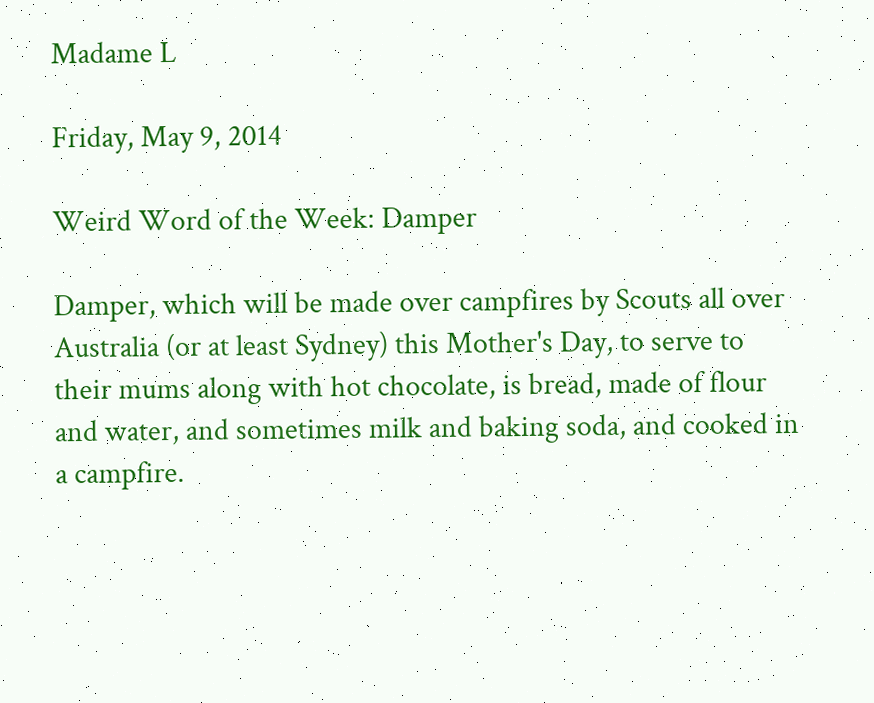Madame L

Friday, May 9, 2014

Weird Word of the Week: Damper

Damper, which will be made over campfires by Scouts all over Australia (or at least Sydney) this Mother's Day, to serve to their mums along with hot chocolate, is bread, made of flour and water, and sometimes milk and baking soda, and cooked in a campfire.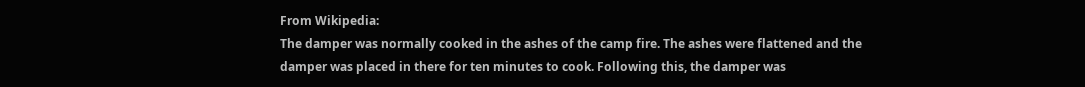From Wikipedia:
The damper was normally cooked in the ashes of the camp fire. The ashes were flattened and the damper was placed in there for ten minutes to cook. Following this, the damper was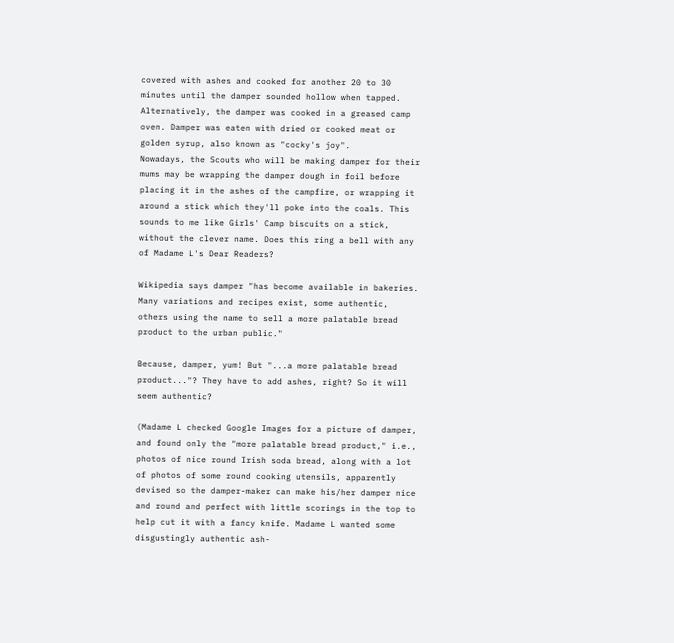covered with ashes and cooked for another 20 to 30 minutes until the damper sounded hollow when tapped. Alternatively, the damper was cooked in a greased camp oven. Damper was eaten with dried or cooked meat or golden syrup, also known as "cocky's joy".
Nowadays, the Scouts who will be making damper for their mums may be wrapping the damper dough in foil before placing it in the ashes of the campfire, or wrapping it around a stick which they'll poke into the coals. This sounds to me like Girls' Camp biscuits on a stick, without the clever name. Does this ring a bell with any of Madame L's Dear Readers?

Wikipedia says damper "has become available in bakeries. Many variations and recipes exist, some authentic, others using the name to sell a more palatable bread product to the urban public."

Because, damper, yum! But "...a more palatable bread product..."? They have to add ashes, right? So it will seem authentic?

(Madame L checked Google Images for a picture of damper, and found only the "more palatable bread product," i.e., photos of nice round Irish soda bread, along with a lot of photos of some round cooking utensils, apparently devised so the damper-maker can make his/her damper nice and round and perfect with little scorings in the top to help cut it with a fancy knife. Madame L wanted some disgustingly authentic ash-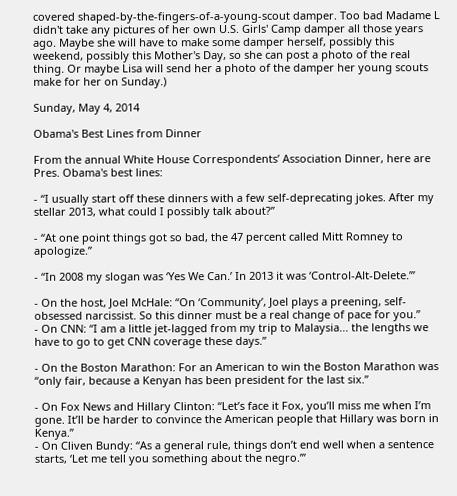covered shaped-by-the-fingers-of-a-young-scout damper. Too bad Madame L didn't take any pictures of her own U.S. Girls' Camp damper all those years ago. Maybe she will have to make some damper herself, possibly this weekend, possibly this Mother's Day, so she can post a photo of the real thing. Or maybe Lisa will send her a photo of the damper her young scouts make for her on Sunday.)

Sunday, May 4, 2014

Obama's Best Lines from Dinner

From the annual White House Correspondents’ Association Dinner, here are Pres. Obama's best lines:

- “I usually start off these dinners with a few self-deprecating jokes. After my stellar 2013, what could I possibly talk about?”

- “At one point things got so bad, the 47 percent called Mitt Romney to apologize.”

- “In 2008 my slogan was ‘Yes We Can.’ In 2013 it was ‘Control-Alt-Delete.’”

- On the host, Joel McHale: “On ‘Community’, Joel plays a preening, self-obsessed narcissist. So this dinner must be a real change of pace for you.”
- On CNN: “I am a little jet-lagged from my trip to Malaysia... the lengths we have to go to get CNN coverage these days.”

- On the Boston Marathon: For an American to win the Boston Marathon was “only fair, because a Kenyan has been president for the last six.”

- On Fox News and Hillary Clinton: “Let’s face it Fox, you’ll miss me when I’m gone. It’ll be harder to convince the American people that Hillary was born in Kenya.”
- On Cliven Bundy: “As a general rule, things don’t end well when a sentence starts, ‘Let me tell you something about the negro.’”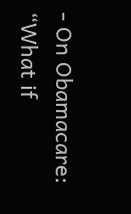- On Obamacare: “What if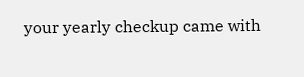your yearly checkup came with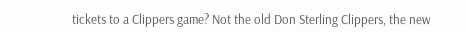tickets to a Clippers game? Not the old Don Sterling Clippers, the new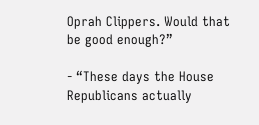Oprah Clippers. Would that be good enough?”

- “These days the House Republicans actually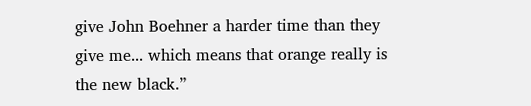give John Boehner a harder time than they give me... which means that orange really is the new black.”